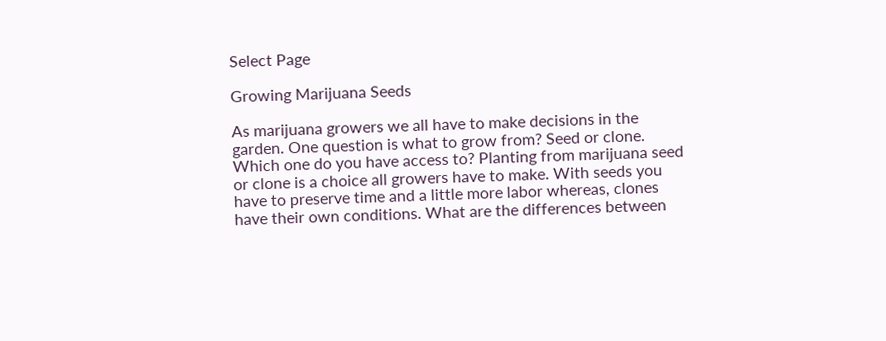Select Page

Growing Marijuana Seeds

As marijuana growers we all have to make decisions in the garden. One question is what to grow from? Seed or clone. Which one do you have access to? Planting from marijuana seed or clone is a choice all growers have to make. With seeds you have to preserve time and a little more labor whereas, clones have their own conditions. What are the differences between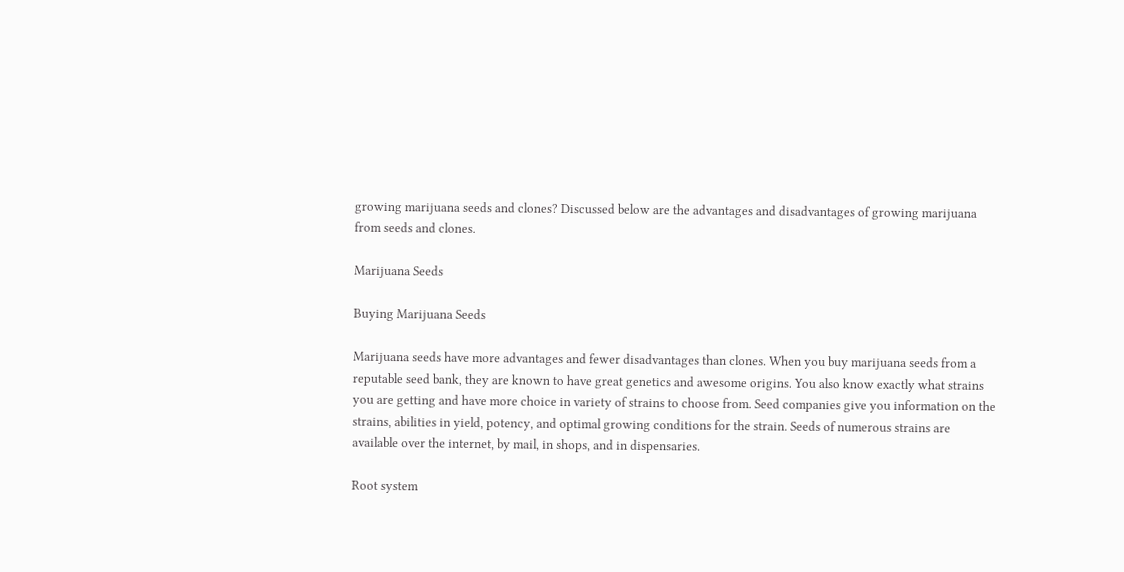growing marijuana seeds and clones? Discussed below are the advantages and disadvantages of growing marijuana from seeds and clones.

Marijuana Seeds

Buying Marijuana Seeds

Marijuana seeds have more advantages and fewer disadvantages than clones. When you buy marijuana seeds from a reputable seed bank, they are known to have great genetics and awesome origins. You also know exactly what strains you are getting and have more choice in variety of strains to choose from. Seed companies give you information on the strains, abilities in yield, potency, and optimal growing conditions for the strain. Seeds of numerous strains are available over the internet, by mail, in shops, and in dispensaries.

Root system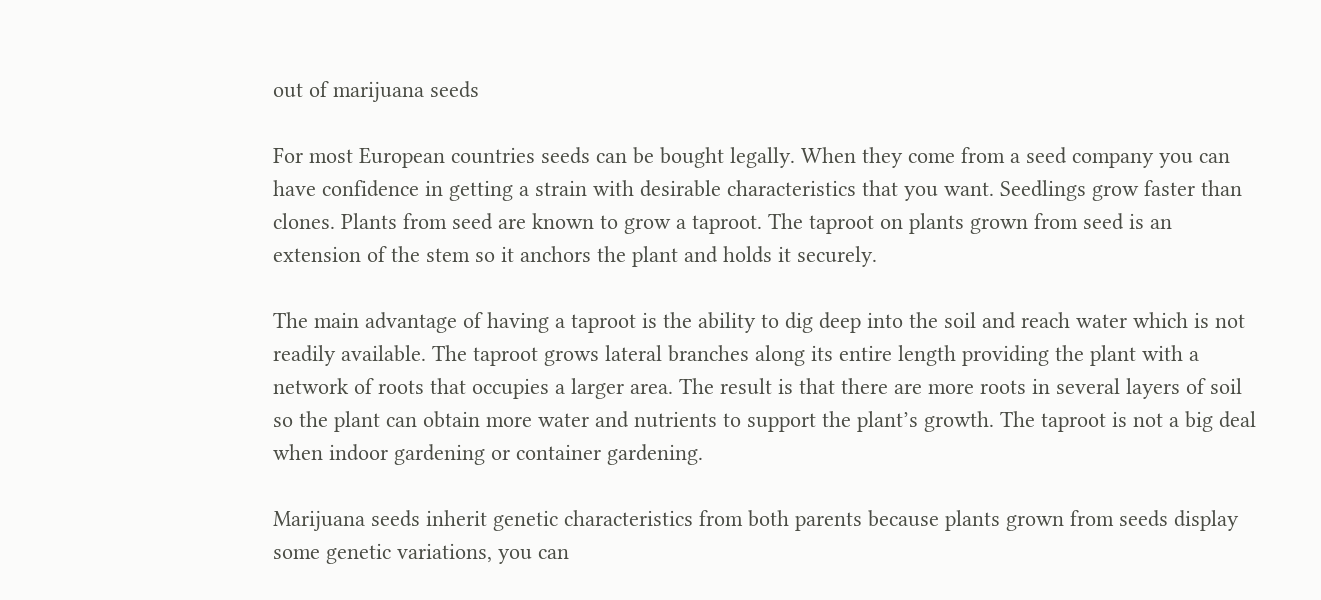out of marijuana seeds

For most European countries seeds can be bought legally. When they come from a seed company you can have confidence in getting a strain with desirable characteristics that you want. Seedlings grow faster than clones. Plants from seed are known to grow a taproot. The taproot on plants grown from seed is an extension of the stem so it anchors the plant and holds it securely.

The main advantage of having a taproot is the ability to dig deep into the soil and reach water which is not readily available. The taproot grows lateral branches along its entire length providing the plant with a network of roots that occupies a larger area. The result is that there are more roots in several layers of soil so the plant can obtain more water and nutrients to support the plant’s growth. The taproot is not a big deal when indoor gardening or container gardening.

Marijuana seeds inherit genetic characteristics from both parents because plants grown from seeds display some genetic variations, you can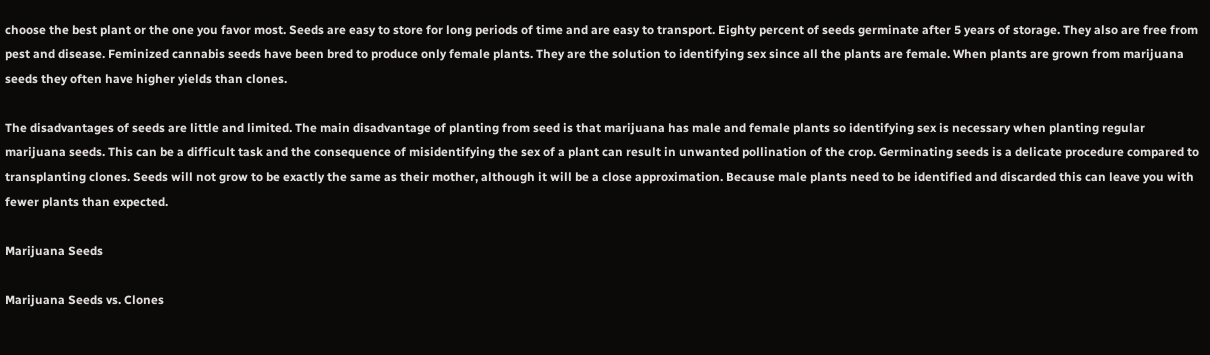choose the best plant or the one you favor most. Seeds are easy to store for long periods of time and are easy to transport. Eighty percent of seeds germinate after 5 years of storage. They also are free from pest and disease. Feminized cannabis seeds have been bred to produce only female plants. They are the solution to identifying sex since all the plants are female. When plants are grown from marijuana seeds they often have higher yields than clones.

The disadvantages of seeds are little and limited. The main disadvantage of planting from seed is that marijuana has male and female plants so identifying sex is necessary when planting regular marijuana seeds. This can be a difficult task and the consequence of misidentifying the sex of a plant can result in unwanted pollination of the crop. Germinating seeds is a delicate procedure compared to transplanting clones. Seeds will not grow to be exactly the same as their mother, although it will be a close approximation. Because male plants need to be identified and discarded this can leave you with fewer plants than expected.

Marijuana Seeds

Marijuana Seeds vs. Clones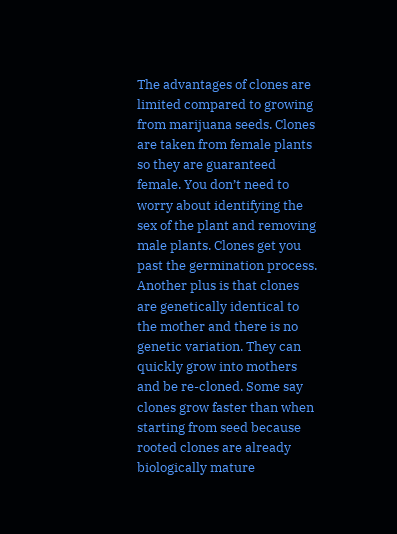The advantages of clones are limited compared to growing from marijuana seeds. Clones are taken from female plants so they are guaranteed female. You don’t need to worry about identifying the sex of the plant and removing male plants. Clones get you past the germination process. Another plus is that clones are genetically identical to the mother and there is no genetic variation. They can quickly grow into mothers and be re-cloned. Some say clones grow faster than when starting from seed because rooted clones are already biologically mature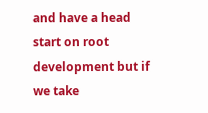and have a head start on root development but if we take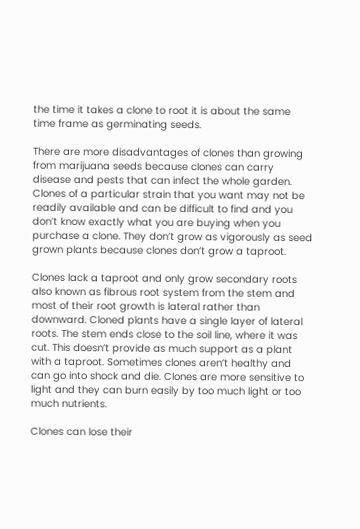the time it takes a clone to root it is about the same time frame as germinating seeds.

There are more disadvantages of clones than growing from marijuana seeds because clones can carry disease and pests that can infect the whole garden. Clones of a particular strain that you want may not be readily available and can be difficult to find and you don’t know exactly what you are buying when you purchase a clone. They don’t grow as vigorously as seed grown plants because clones don’t grow a taproot.

Clones lack a taproot and only grow secondary roots also known as fibrous root system from the stem and most of their root growth is lateral rather than downward. Cloned plants have a single layer of lateral roots. The stem ends close to the soil line, where it was cut. This doesn’t provide as much support as a plant with a taproot. Sometimes clones aren’t healthy and can go into shock and die. Clones are more sensitive to light and they can burn easily by too much light or too much nutrients.

Clones can lose their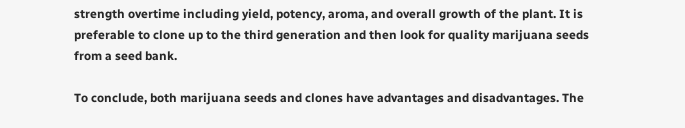strength overtime including yield, potency, aroma, and overall growth of the plant. It is preferable to clone up to the third generation and then look for quality marijuana seeds from a seed bank.

To conclude, both marijuana seeds and clones have advantages and disadvantages. The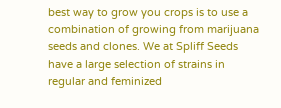best way to grow you crops is to use a combination of growing from marijuana seeds and clones. We at Spliff Seeds have a large selection of strains in regular and feminized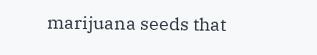marijuana seeds that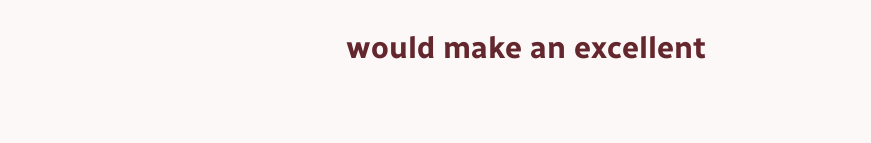would make an excellent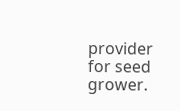provider for seed grower.